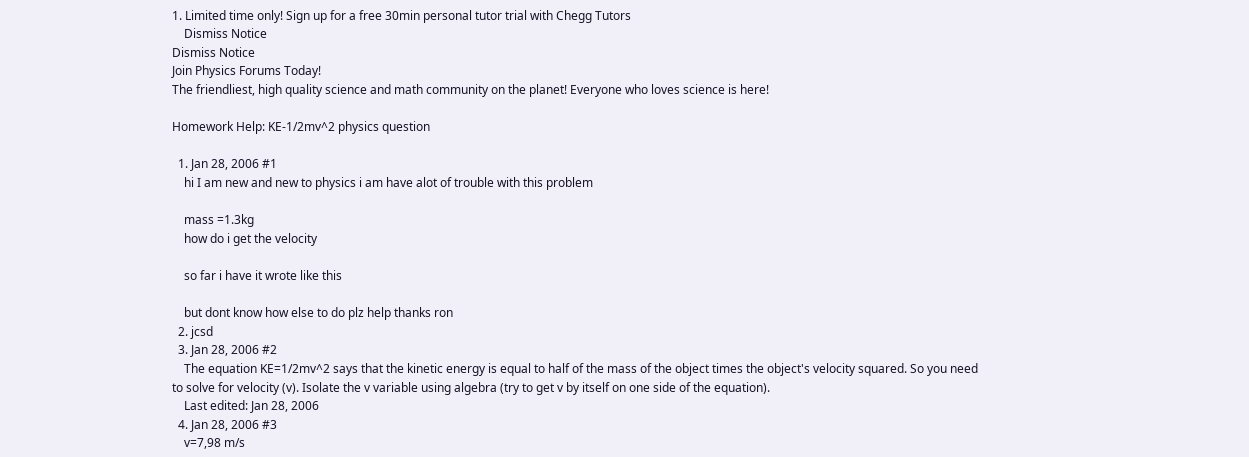1. Limited time only! Sign up for a free 30min personal tutor trial with Chegg Tutors
    Dismiss Notice
Dismiss Notice
Join Physics Forums Today!
The friendliest, high quality science and math community on the planet! Everyone who loves science is here!

Homework Help: KE-1/2mv^2 physics question

  1. Jan 28, 2006 #1
    hi I am new and new to physics i am have alot of trouble with this problem

    mass =1.3kg
    how do i get the velocity

    so far i have it wrote like this

    but dont know how else to do plz help thanks ron
  2. jcsd
  3. Jan 28, 2006 #2
    The equation KE=1/2mv^2 says that the kinetic energy is equal to half of the mass of the object times the object's velocity squared. So you need to solve for velocity (v). Isolate the v variable using algebra (try to get v by itself on one side of the equation).
    Last edited: Jan 28, 2006
  4. Jan 28, 2006 #3
    v=7,98 m/s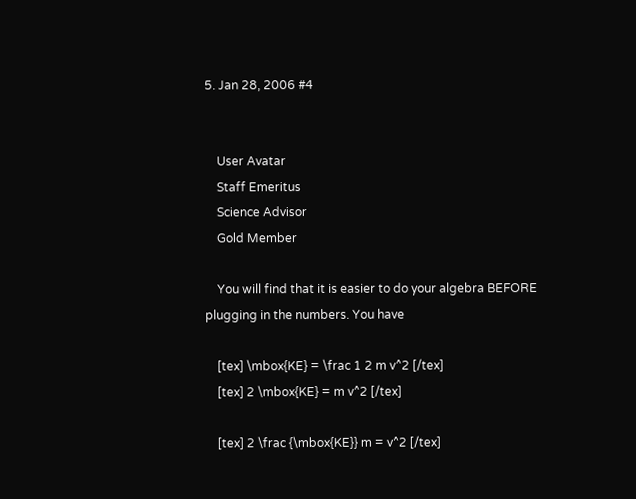5. Jan 28, 2006 #4


    User Avatar
    Staff Emeritus
    Science Advisor
    Gold Member

    You will find that it is easier to do your algebra BEFORE plugging in the numbers. You have

    [tex] \mbox{KE} = \frac 1 2 m v^2 [/tex]
    [tex] 2 \mbox{KE} = m v^2 [/tex]

    [tex] 2 \frac {\mbox{KE}} m = v^2 [/tex]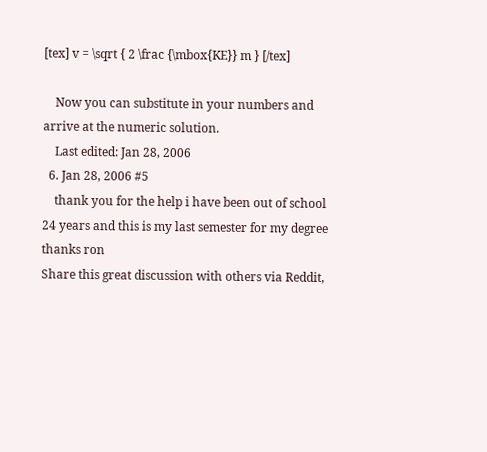[tex] v = \sqrt { 2 \frac {\mbox{KE}} m } [/tex]

    Now you can substitute in your numbers and arrive at the numeric solution.
    Last edited: Jan 28, 2006
  6. Jan 28, 2006 #5
    thank you for the help i have been out of school 24 years and this is my last semester for my degree thanks ron
Share this great discussion with others via Reddit,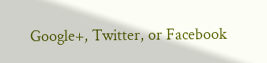Google+, Twitter, or Facebook